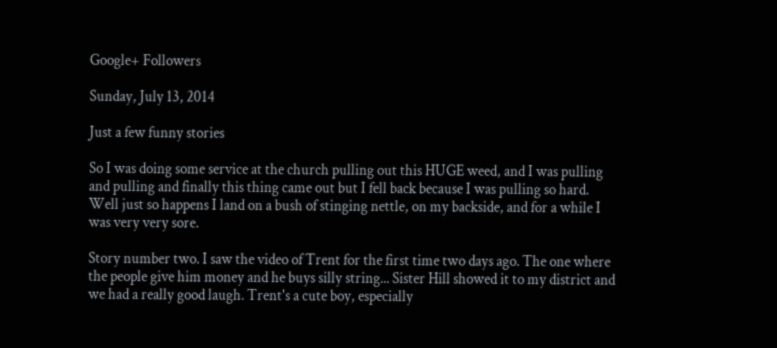Google+ Followers

Sunday, July 13, 2014

Just a few funny stories

So I was doing some service at the church pulling out this HUGE weed, and I was pulling and pulling and finally this thing came out but I fell back because I was pulling so hard. Well just so happens I land on a bush of stinging nettle, on my backside, and for a while I was very very sore.

Story number two. I saw the video of Trent for the first time two days ago. The one where the people give him money and he buys silly string... Sister Hill showed it to my district and we had a really good laugh. Trent's a cute boy, especially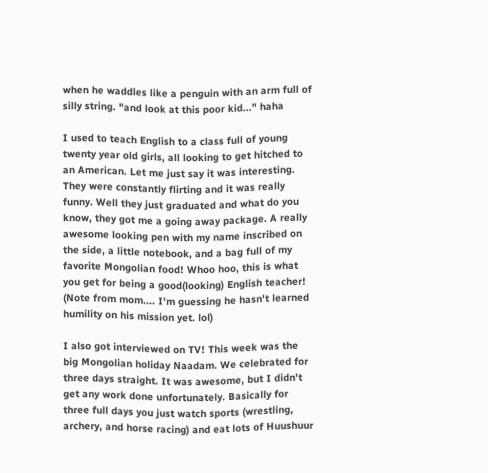when he waddles like a penguin with an arm full of silly string. "and look at this poor kid..." haha

I used to teach English to a class full of young twenty year old girls, all looking to get hitched to an American. Let me just say it was interesting. They were constantly flirting and it was really funny. Well they just graduated and what do you know, they got me a going away package. A really awesome looking pen with my name inscribed on the side, a little notebook, and a bag full of my favorite Mongolian food! Whoo hoo, this is what you get for being a good(looking) English teacher! (Note from mom.... I'm guessing he hasn't learned humility on his mission yet. lol)

I also got interviewed on TV! This week was the big Mongolian holiday Naadam. We celebrated for three days straight. It was awesome, but I didn't get any work done unfortunately. Basically for three full days you just watch sports (wrestling, archery, and horse racing) and eat lots of Huushuur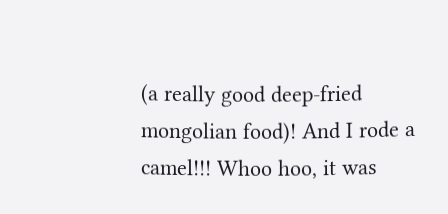(a really good deep-fried mongolian food)! And I rode a camel!!! Whoo hoo, it was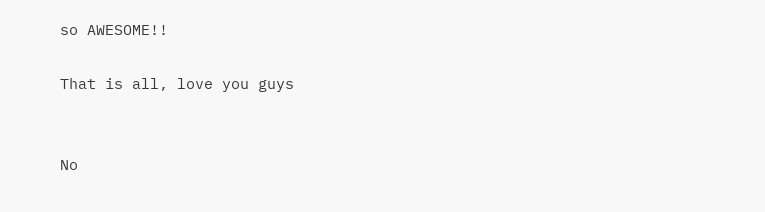so AWESOME!!

That is all, love you guys


No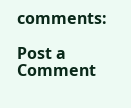comments:

Post a Comment